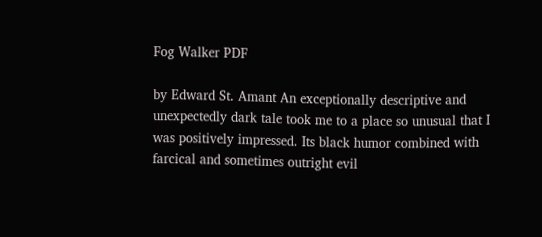Fog Walker PDF

by Edward St. Amant An exceptionally descriptive and unexpectedly dark tale took me to a place so unusual that I was positively impressed. Its black humor combined with farcical and sometimes outright evil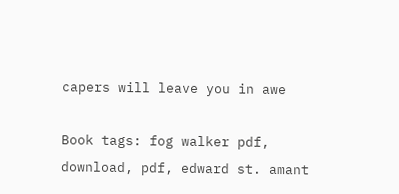capers will leave you in awe

Book tags: fog walker pdf, download, pdf, edward st. amant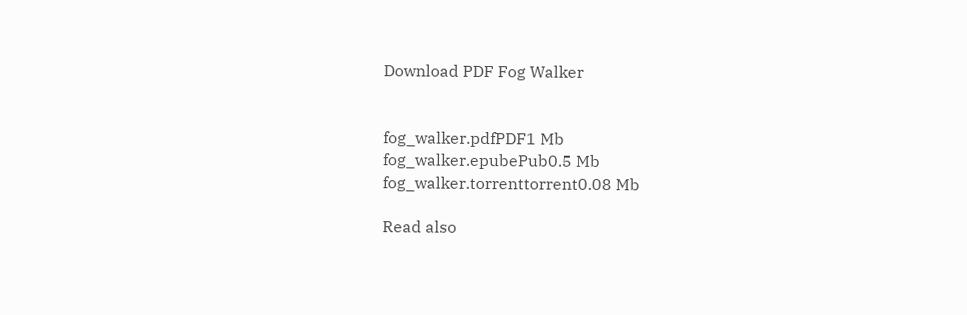Download PDF Fog Walker


fog_walker.pdfPDF1 Mb
fog_walker.epubePub0.5 Mb
fog_walker.torrenttorrent0.08 Mb

Read also